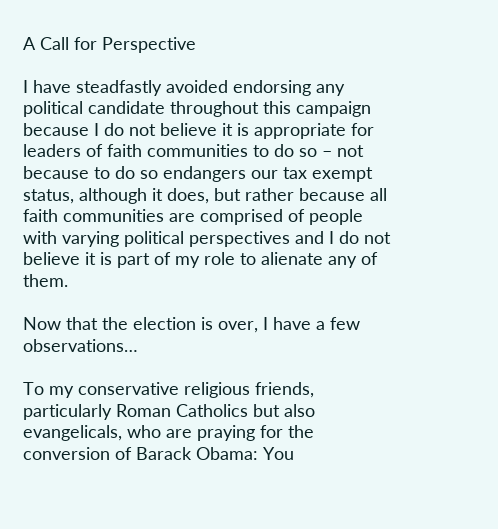A Call for Perspective

I have steadfastly avoided endorsing any political candidate throughout this campaign because I do not believe it is appropriate for leaders of faith communities to do so – not because to do so endangers our tax exempt status, although it does, but rather because all faith communities are comprised of people with varying political perspectives and I do not believe it is part of my role to alienate any of them.

Now that the election is over, I have a few observations…

To my conservative religious friends, particularly Roman Catholics but also evangelicals, who are praying for the conversion of Barack Obama: You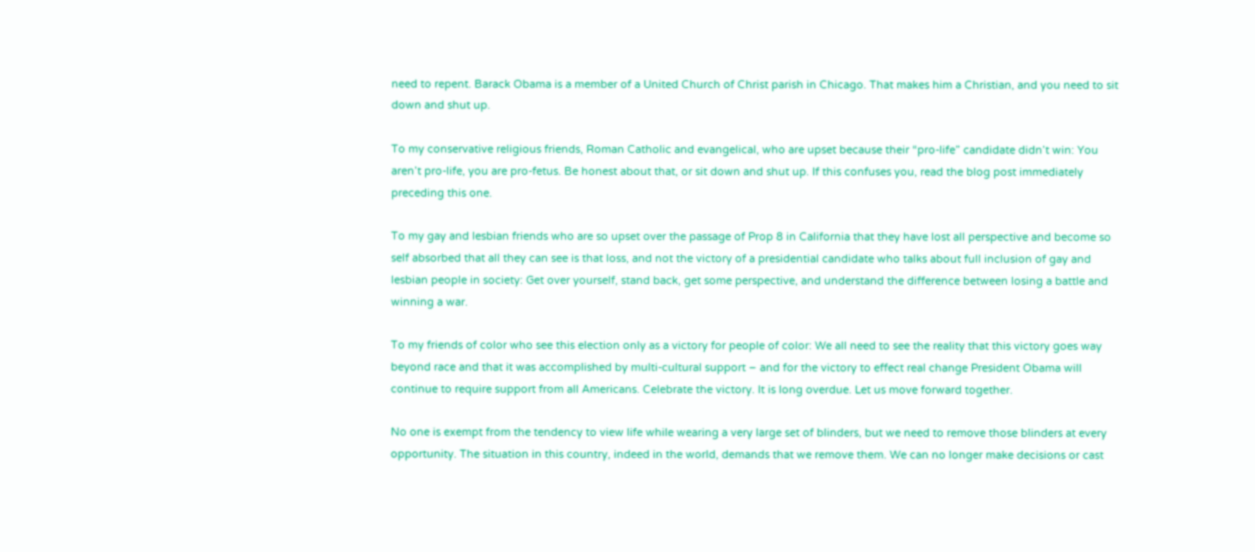need to repent. Barack Obama is a member of a United Church of Christ parish in Chicago. That makes him a Christian, and you need to sit down and shut up.

To my conservative religious friends, Roman Catholic and evangelical, who are upset because their “pro-life” candidate didn’t win: You aren’t pro-life, you are pro-fetus. Be honest about that, or sit down and shut up. If this confuses you, read the blog post immediately preceding this one.

To my gay and lesbian friends who are so upset over the passage of Prop 8 in California that they have lost all perspective and become so self absorbed that all they can see is that loss, and not the victory of a presidential candidate who talks about full inclusion of gay and lesbian people in society: Get over yourself, stand back, get some perspective, and understand the difference between losing a battle and winning a war.

To my friends of color who see this election only as a victory for people of color: We all need to see the reality that this victory goes way beyond race and that it was accomplished by multi-cultural support – and for the victory to effect real change President Obama will continue to require support from all Americans. Celebrate the victory. It is long overdue. Let us move forward together.

No one is exempt from the tendency to view life while wearing a very large set of blinders, but we need to remove those blinders at every opportunity. The situation in this country, indeed in the world, demands that we remove them. We can no longer make decisions or cast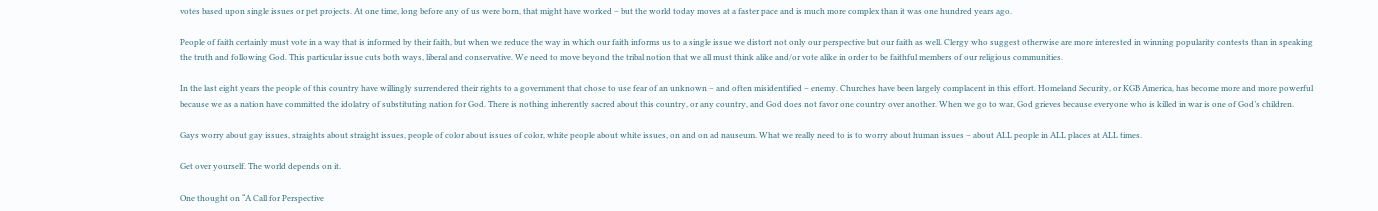votes based upon single issues or pet projects. At one time, long before any of us were born, that might have worked – but the world today moves at a faster pace and is much more complex than it was one hundred years ago.

People of faith certainly must vote in a way that is informed by their faith, but when we reduce the way in which our faith informs us to a single issue we distort not only our perspective but our faith as well. Clergy who suggest otherwise are more interested in winning popularity contests than in speaking the truth and following God. This particular issue cuts both ways, liberal and conservative. We need to move beyond the tribal notion that we all must think alike and/or vote alike in order to be faithful members of our religious communities.

In the last eight years the people of this country have willingly surrendered their rights to a government that chose to use fear of an unknown – and often misidentified – enemy. Churches have been largely complacent in this effort. Homeland Security, or KGB America, has become more and more powerful because we as a nation have committed the idolatry of substituting nation for God. There is nothing inherently sacred about this country, or any country, and God does not favor one country over another. When we go to war, God grieves because everyone who is killed in war is one of God’s children.

Gays worry about gay issues, straights about straight issues, people of color about issues of color, white people about white issues, on and on ad nauseum. What we really need to is to worry about human issues – about ALL people in ALL places at ALL times.

Get over yourself. The world depends on it.

One thought on “A Call for Perspective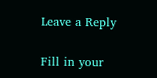Leave a Reply

Fill in your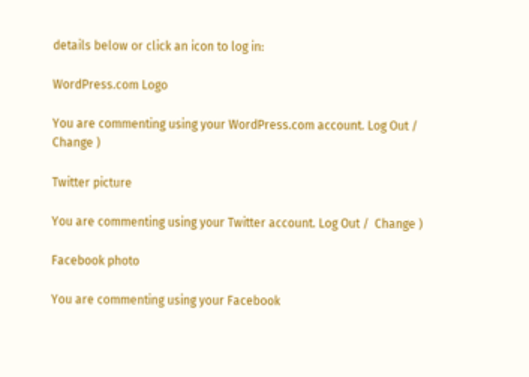details below or click an icon to log in:

WordPress.com Logo

You are commenting using your WordPress.com account. Log Out /  Change )

Twitter picture

You are commenting using your Twitter account. Log Out /  Change )

Facebook photo

You are commenting using your Facebook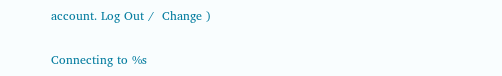account. Log Out /  Change )

Connecting to %s